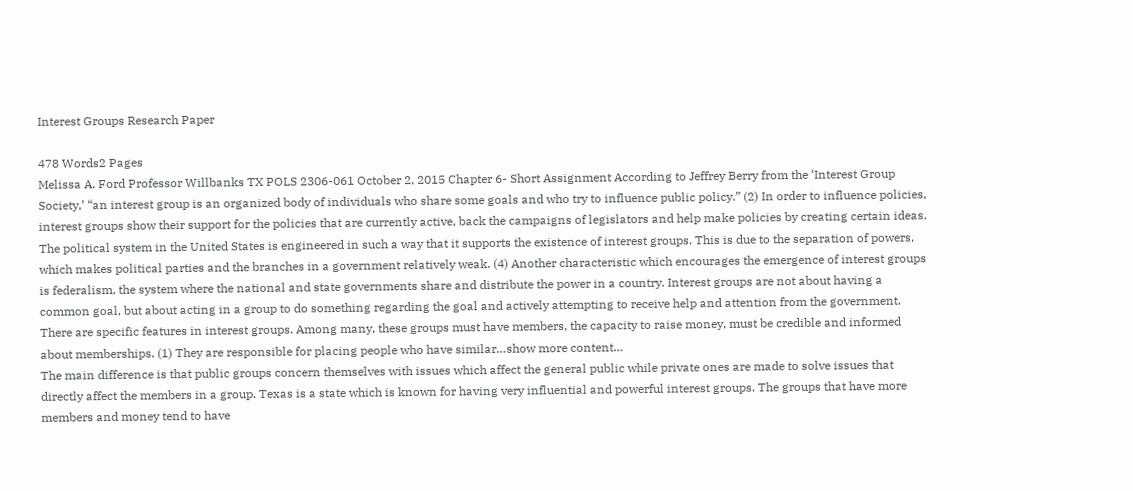Interest Groups Research Paper

478 Words2 Pages
Melissa A. Ford Professor Willbanks TX POLS 2306-061 October 2, 2015 Chapter 6- Short Assignment According to Jeffrey Berry from the ‘Interest Group Society,’ “an interest group is an organized body of individuals who share some goals and who try to influence public policy.” (2) In order to influence policies, interest groups show their support for the policies that are currently active, back the campaigns of legislators and help make policies by creating certain ideas. The political system in the United States is engineered in such a way that it supports the existence of interest groups. This is due to the separation of powers, which makes political parties and the branches in a government relatively weak. (4) Another characteristic which encourages the emergence of interest groups is federalism, the system where the national and state governments share and distribute the power in a country. Interest groups are not about having a common goal, but about acting in a group to do something regarding the goal and actively attempting to receive help and attention from the government. There are specific features in interest groups. Among many, these groups must have members, the capacity to raise money, must be credible and informed about memberships. (1) They are responsible for placing people who have similar…show more content…
The main difference is that public groups concern themselves with issues which affect the general public while private ones are made to solve issues that directly affect the members in a group. Texas is a state which is known for having very influential and powerful interest groups. The groups that have more members and money tend to have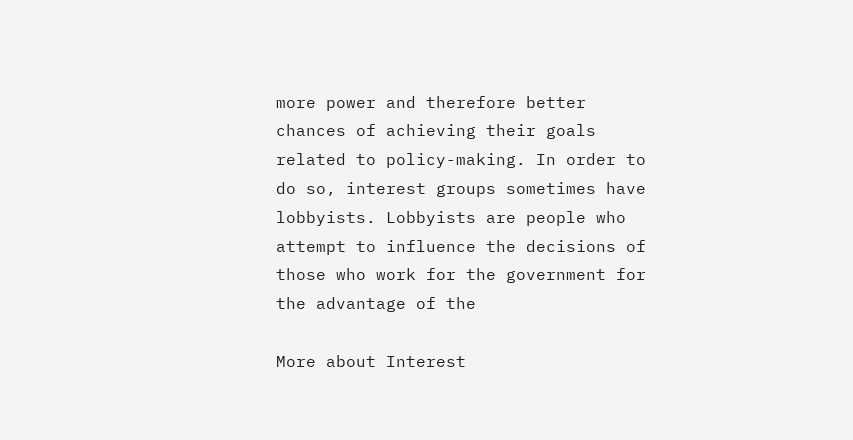more power and therefore better chances of achieving their goals related to policy-making. In order to do so, interest groups sometimes have lobbyists. Lobbyists are people who attempt to influence the decisions of those who work for the government for the advantage of the

More about Interest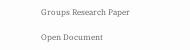Groups Research Paper

Open Document